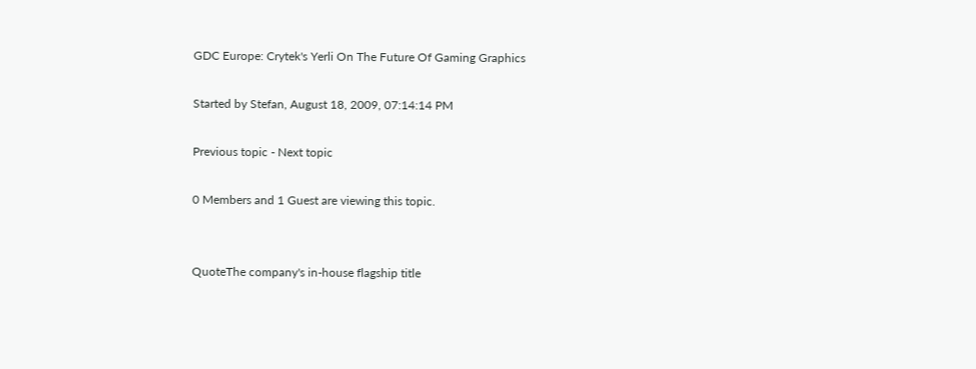GDC Europe: Crytek's Yerli On The Future Of Gaming Graphics

Started by Stefan, August 18, 2009, 07:14:14 PM

Previous topic - Next topic

0 Members and 1 Guest are viewing this topic.


QuoteThe company's in-house flagship title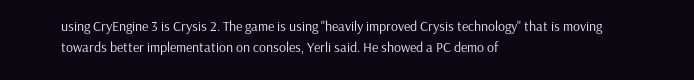using CryEngine 3 is Crysis 2. The game is using "heavily improved Crysis technology" that is moving towards better implementation on consoles, Yerli said. He showed a PC demo of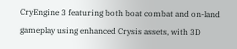CryEngine 3 featuring both boat combat and on-land gameplay using enhanced Crysis assets, with 3D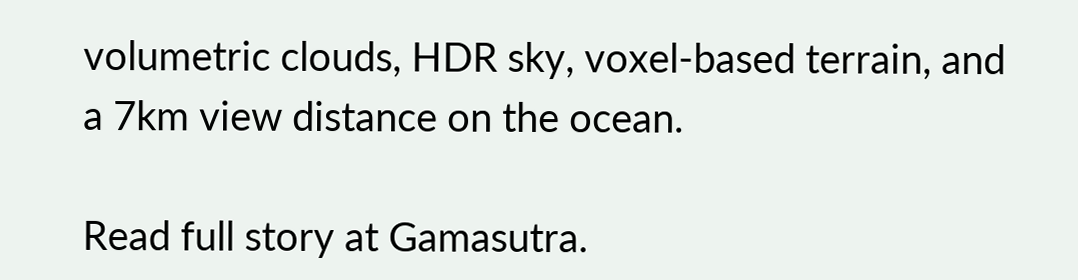volumetric clouds, HDR sky, voxel-based terrain, and a 7km view distance on the ocean.

Read full story at Gamasutra.